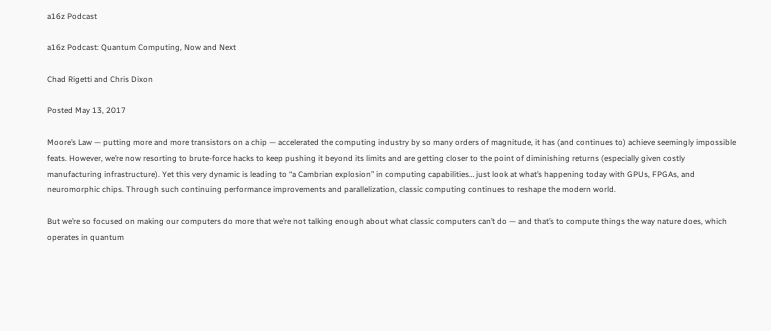a16z Podcast

a16z Podcast: Quantum Computing, Now and Next

Chad Rigetti and Chris Dixon

Posted May 13, 2017

Moore’s Law — putting more and more transistors on a chip — accelerated the computing industry by so many orders of magnitude, it has (and continues to) achieve seemingly impossible feats. However, we’re now resorting to brute-force hacks to keep pushing it beyond its limits and are getting closer to the point of diminishing returns (especially given costly manufacturing infrastructure). Yet this very dynamic is leading to “a Cambrian explosion” in computing capabilities… just look at what’s happening today with GPUs, FPGAs, and neuromorphic chips. Through such continuing performance improvements and parallelization, classic computing continues to reshape the modern world.

But we’re so focused on making our computers do more that we’re not talking enough about what classic computers can’t do — and that’s to compute things the way nature does, which operates in quantum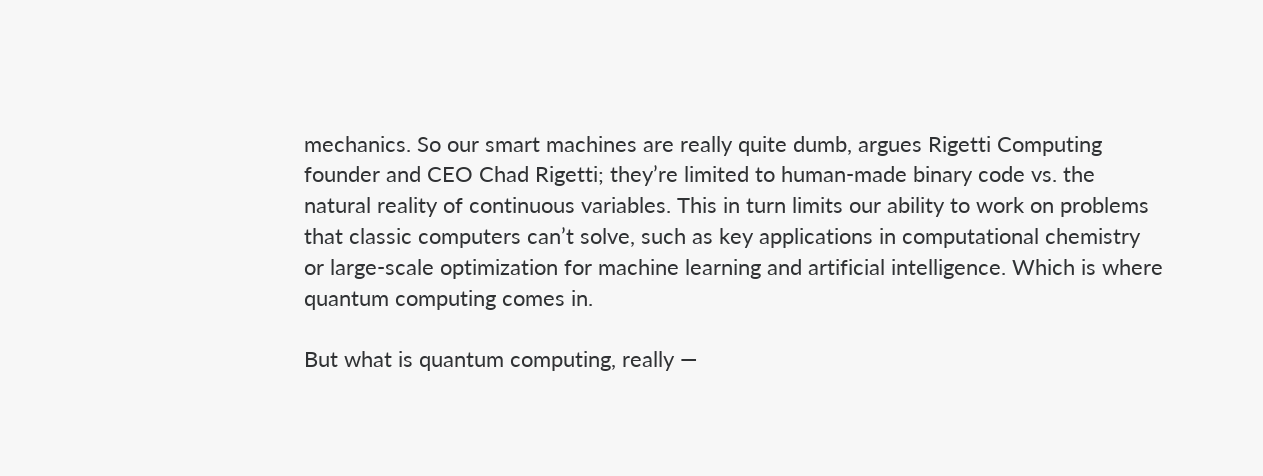mechanics. So our smart machines are really quite dumb, argues Rigetti Computing founder and CEO Chad Rigetti; they’re limited to human-made binary code vs. the natural reality of continuous variables. This in turn limits our ability to work on problems that classic computers can’t solve, such as key applications in computational chemistry or large-scale optimization for machine learning and artificial intelligence. Which is where quantum computing comes in.

But what is quantum computing, really —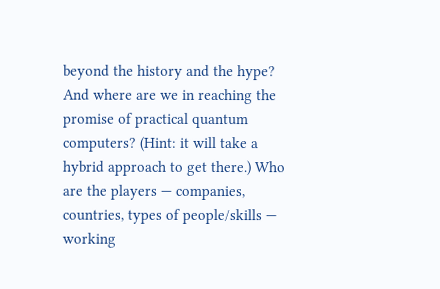beyond the history and the hype? And where are we in reaching the promise of practical quantum computers? (Hint: it will take a hybrid approach to get there.) Who are the players — companies, countries, types of people/skills — working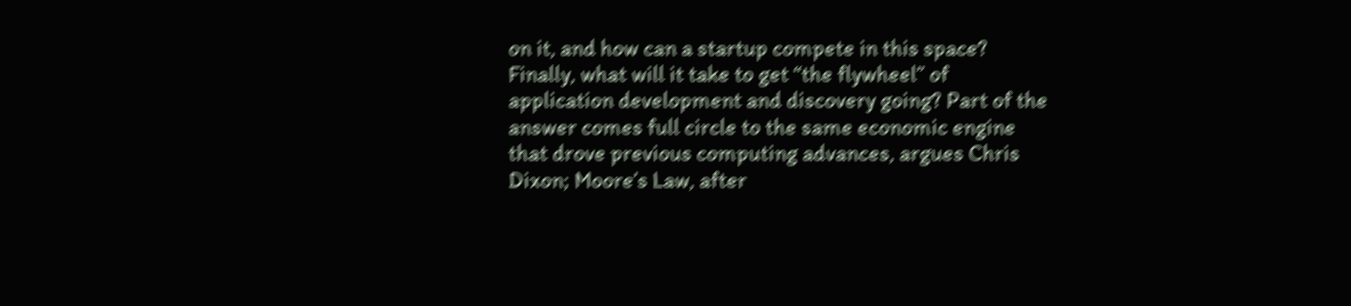on it, and how can a startup compete in this space? Finally, what will it take to get “the flywheel” of application development and discovery going? Part of the answer comes full circle to the same economic engine that drove previous computing advances, argues Chris Dixon; Moore’s Law, after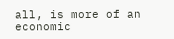all, is more of an economic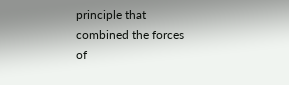principle that combined the forces of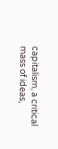capitalism, a critical mass of ideas,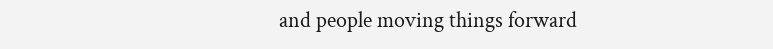and people moving things forward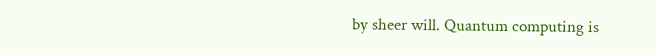by sheer will. Quantum computing is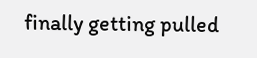finally getting pulled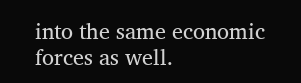into the same economic forces as well.